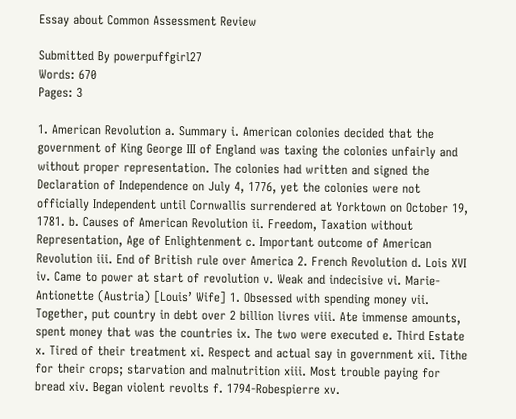Essay about Common Assessment Review

Submitted By powerpuffgirl27
Words: 670
Pages: 3

1. American Revolution a. Summary i. American colonies decided that the government of King George III of England was taxing the colonies unfairly and without proper representation. The colonies had written and signed the Declaration of Independence on July 4, 1776, yet the colonies were not officially Independent until Cornwallis surrendered at Yorktown on October 19, 1781. b. Causes of American Revolution ii. Freedom, Taxation without Representation, Age of Enlightenment c. Important outcome of American Revolution iii. End of British rule over America 2. French Revolution d. Lois XVI iv. Came to power at start of revolution v. Weak and indecisive vi. Marie-Antionette (Austria) [Louis’ Wife] 1. Obsessed with spending money vii. Together, put country in debt over 2 billion livres viii. Ate immense amounts, spent money that was the countries ix. The two were executed e. Third Estate x. Tired of their treatment xi. Respect and actual say in government xii. Tithe for their crops; starvation and malnutrition xiii. Most trouble paying for bread xiv. Began violent revolts f. 1794-Robespierre xv.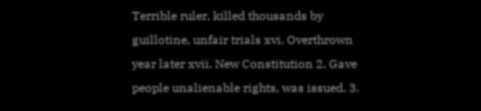Terrible ruler, killed thousands by guillotine, unfair trials xvi. Overthrown year later xvii. New Constitution 2. Gave people unalienable rights, was issued. 3.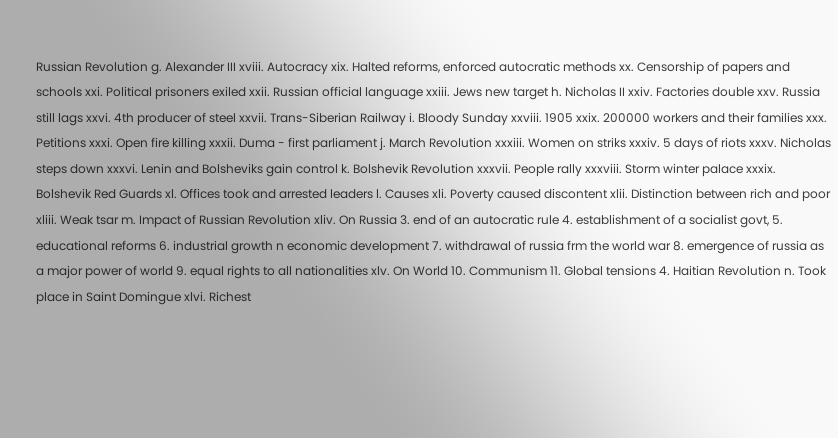Russian Revolution g. Alexander III xviii. Autocracy xix. Halted reforms, enforced autocratic methods xx. Censorship of papers and schools xxi. Political prisoners exiled xxii. Russian official language xxiii. Jews new target h. Nicholas II xxiv. Factories double xxv. Russia still lags xxvi. 4th producer of steel xxvii. Trans-Siberian Railway i. Bloody Sunday xxviii. 1905 xxix. 200000 workers and their families xxx. Petitions xxxi. Open fire killing xxxii. Duma - first parliament j. March Revolution xxxiii. Women on striks xxxiv. 5 days of riots xxxv. Nicholas steps down xxxvi. Lenin and Bolsheviks gain control k. Bolshevik Revolution xxxvii. People rally xxxviii. Storm winter palace xxxix. Bolshevik Red Guards xl. Offices took and arrested leaders l. Causes xli. Poverty caused discontent xlii. Distinction between rich and poor xliii. Weak tsar m. Impact of Russian Revolution xliv. On Russia 3. end of an autocratic rule 4. establishment of a socialist govt, 5. educational reforms 6. industrial growth n economic development 7. withdrawal of russia frm the world war 8. emergence of russia as a major power of world 9. equal rights to all nationalities xlv. On World 10. Communism 11. Global tensions 4. Haitian Revolution n. Took place in Saint Domingue xlvi. Richest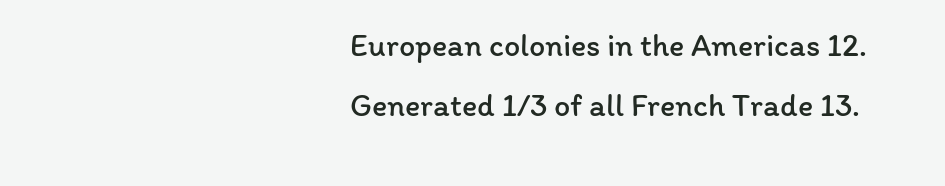European colonies in the Americas 12. Generated 1/3 of all French Trade 13.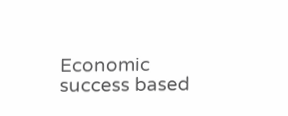Economic success based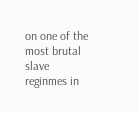on one of the most brutal slave reginmes in